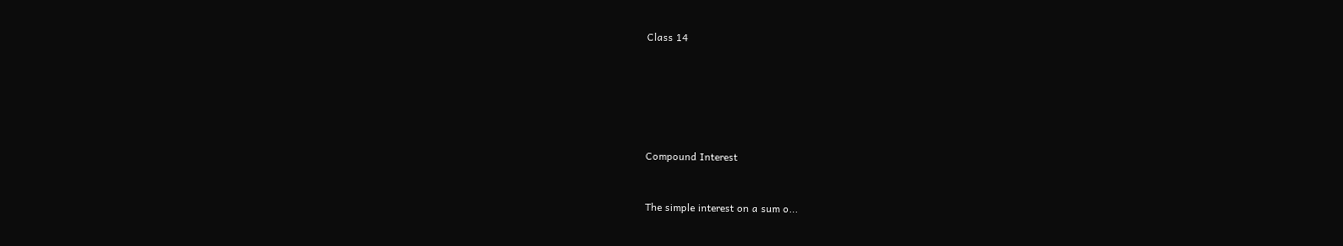Class 14






Compound Interest


The simple interest on a sum o...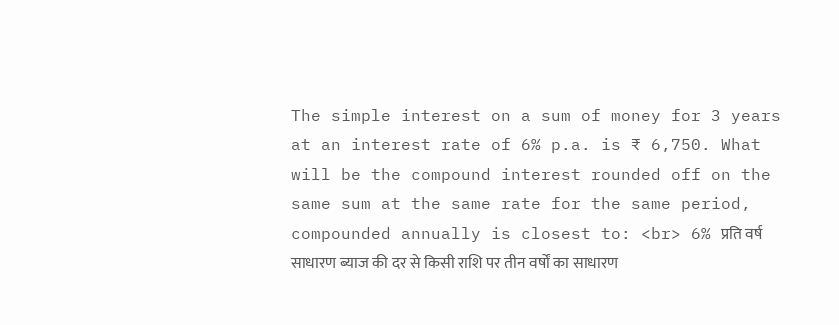The simple interest on a sum of money for 3 years at an interest rate of 6% p.a. is ₹ 6,750. What will be the compound interest rounded off on the same sum at the same rate for the same period, compounded annually is closest to: <br> 6% प्रति वर्ष साधारण ब्याज की दर से किसी राशि पर तीन वर्षों का साधारण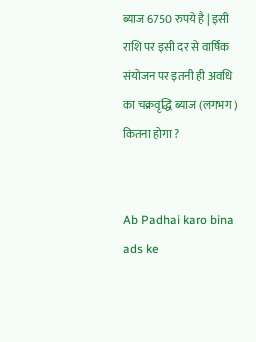ब्याज 6750 रुपये है | इसी राशि पर इसी दर से वार्षिक संयोजन पर इतनी ही अवधि का चक्रवृद्धि ब्याज (लगभग ) कितना होगा ?


Ab Padhai karo bina ads ke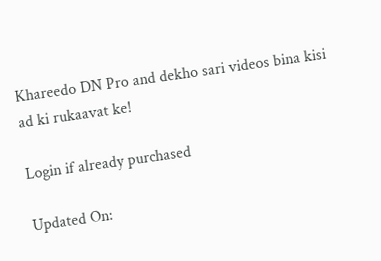Khareedo DN Pro and dekho sari videos bina kisi ad ki rukaavat ke!

Login if already purchased

Updated On: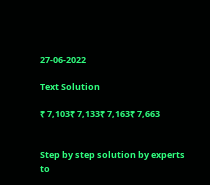27-06-2022

Text Solution

₹ 7,103₹ 7,133₹ 7,163₹ 7,663


Step by step solution by experts to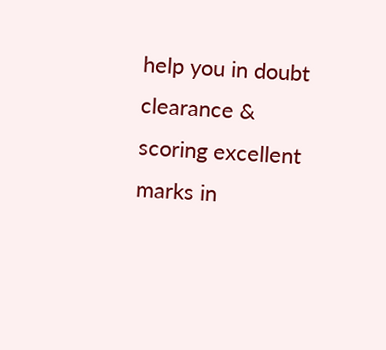help you in doubt clearance & scoring excellent marks in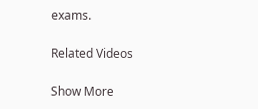exams.

Related Videos

Show More